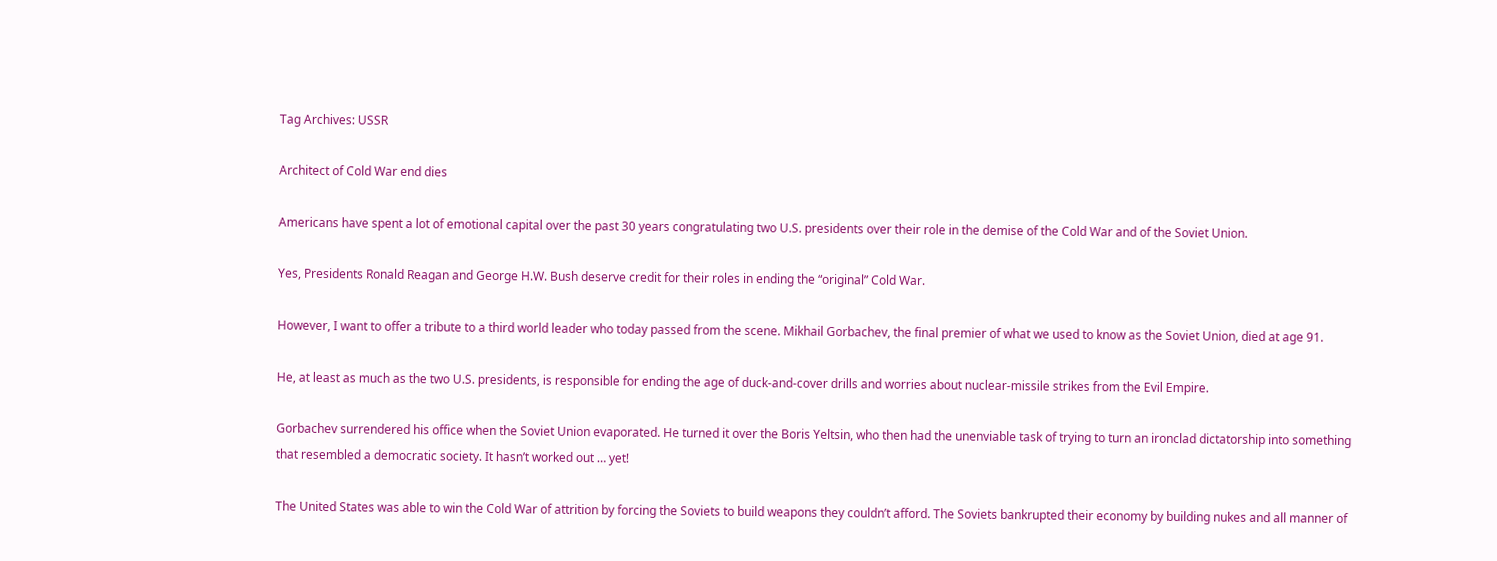Tag Archives: USSR

Architect of Cold War end dies

Americans have spent a lot of emotional capital over the past 30 years congratulating two U.S. presidents over their role in the demise of the Cold War and of the Soviet Union.

Yes, Presidents Ronald Reagan and George H.W. Bush deserve credit for their roles in ending the “original” Cold War.

However, I want to offer a tribute to a third world leader who today passed from the scene. Mikhail Gorbachev, the final premier of what we used to know as the Soviet Union, died at age 91.

He, at least as much as the two U.S. presidents, is responsible for ending the age of duck-and-cover drills and worries about nuclear-missile strikes from the Evil Empire.

Gorbachev surrendered his office when the Soviet Union evaporated. He turned it over the Boris Yeltsin, who then had the unenviable task of trying to turn an ironclad dictatorship into something that resembled a democratic society. It hasn’t worked out … yet!

The United States was able to win the Cold War of attrition by forcing the Soviets to build weapons they couldn’t afford. The Soviets bankrupted their economy by building nukes and all manner of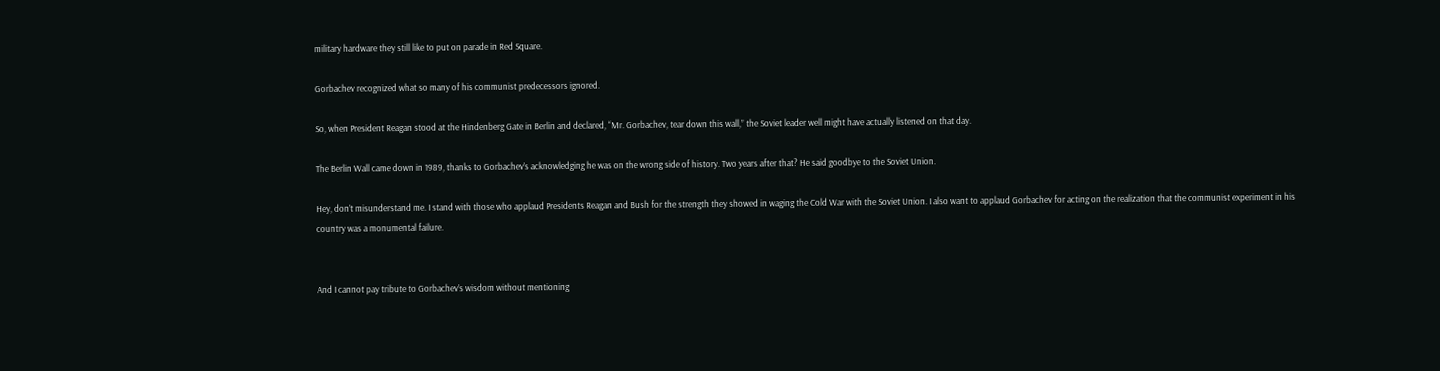military hardware they still like to put on parade in Red Square.

Gorbachev recognized what so many of his communist predecessors ignored.

So, when President Reagan stood at the Hindenberg Gate in Berlin and declared, “Mr. Gorbachev, tear down this wall,” the Soviet leader well might have actually listened on that day.

The Berlin Wall came down in 1989, thanks to Gorbachev’s acknowledging he was on the wrong side of history. Two years after that? He said goodbye to the Soviet Union.

Hey, don’t misunderstand me. I stand with those who applaud Presidents Reagan and Bush for the strength they showed in waging the Cold War with the Soviet Union. I also want to applaud Gorbachev for acting on the realization that the communist experiment in his country was a monumental failure.


And I cannot pay tribute to Gorbachev’s wisdom without mentioning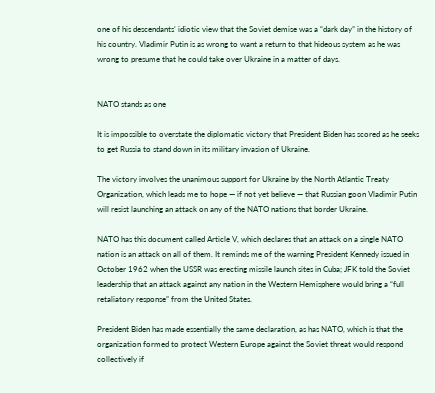one of his descendants’ idiotic view that the Soviet demise was a “dark day” in the history of his country. Vladimir Putin is as wrong to want a return to that hideous system as he was wrong to presume that he could take over Ukraine in a matter of days.


NATO stands as one

It is impossible to overstate the diplomatic victory that President Biden has scored as he seeks to get Russia to stand down in its military invasion of Ukraine.

The victory involves the unanimous support for Ukraine by the North Atlantic Treaty Organization, which leads me to hope — if not yet believe — that Russian goon Vladimir Putin will resist launching an attack on any of the NATO nations that border Ukraine.

NATO has this document called Article V, which declares that an attack on a single NATO nation is an attack on all of them. It reminds me of the warning President Kennedy issued in October 1962 when the USSR was erecting missile launch sites in Cuba; JFK told the Soviet leadership that an attack against any nation in the Western Hemisphere would bring a “full retaliatory response” from the United States.

President Biden has made essentially the same declaration, as has NATO, which is that the organization formed to protect Western Europe against the Soviet threat would respond collectively if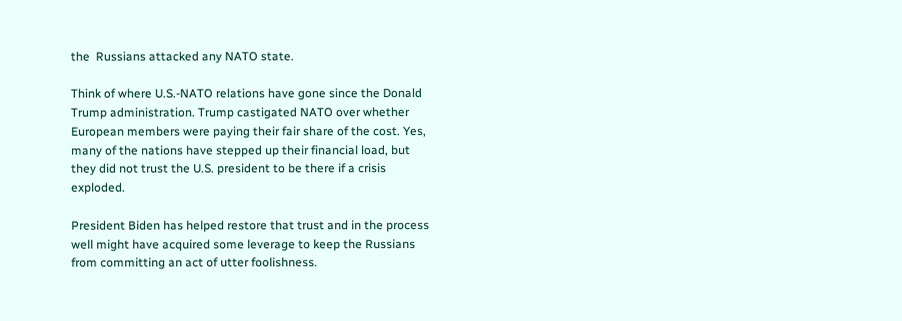the  Russians attacked any NATO state.

Think of where U.S.-NATO relations have gone since the Donald Trump administration. Trump castigated NATO over whether European members were paying their fair share of the cost. Yes, many of the nations have stepped up their financial load, but they did not trust the U.S. president to be there if a crisis exploded.

President Biden has helped restore that trust and in the process well might have acquired some leverage to keep the Russians from committing an act of utter foolishness.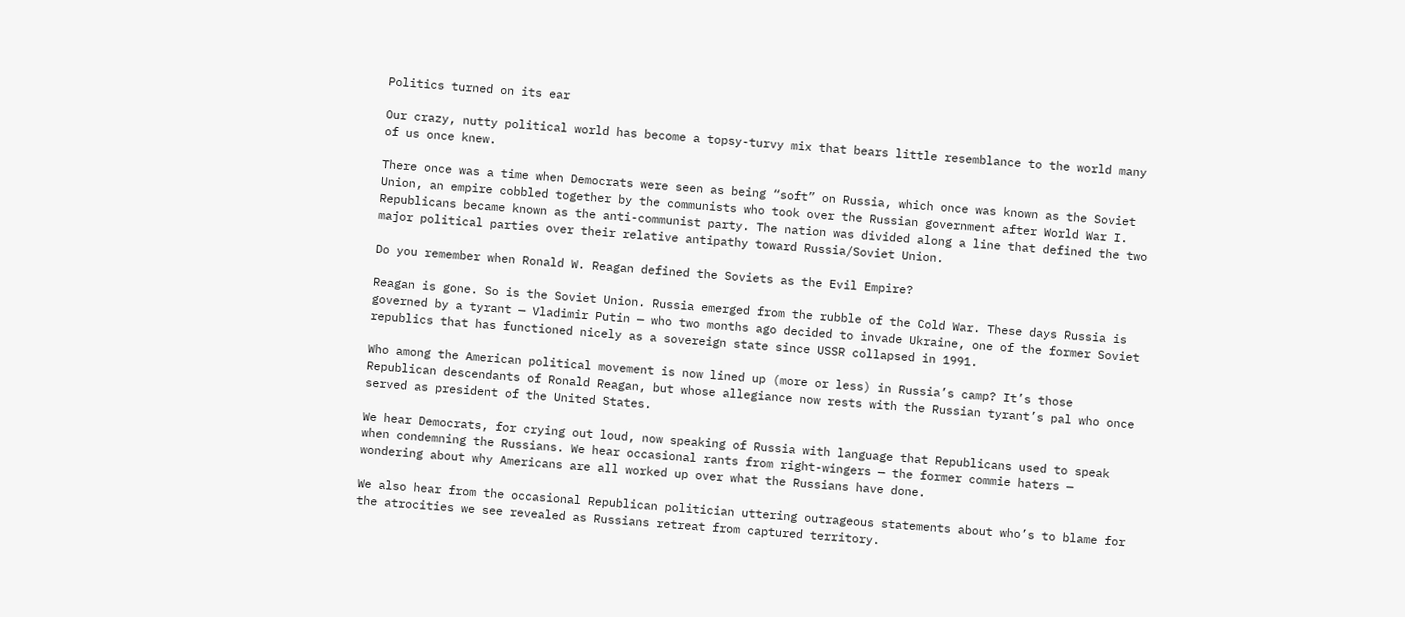Politics turned on its ear

Our crazy, nutty political world has become a topsy-turvy mix that bears little resemblance to the world many of us once knew.

There once was a time when Democrats were seen as being “soft” on Russia, which once was known as the Soviet Union, an empire cobbled together by the communists who took over the Russian government after World War I. Republicans became known as the anti-communist party. The nation was divided along a line that defined the two major political parties over their relative antipathy toward Russia/Soviet Union.

Do you remember when Ronald W. Reagan defined the Soviets as the Evil Empire?

Reagan is gone. So is the Soviet Union. Russia emerged from the rubble of the Cold War. These days Russia is governed by a tyrant — Vladimir Putin — who two months ago decided to invade Ukraine, one of the former Soviet republics that has functioned nicely as a sovereign state since USSR collapsed in 1991.

Who among the American political movement is now lined up (more or less) in Russia’s camp? It’s those Republican descendants of Ronald Reagan, but whose allegiance now rests with the Russian tyrant’s pal who once served as president of the United States.

We hear Democrats, for crying out loud, now speaking of Russia with language that Republicans used to speak when condemning the Russians. We hear occasional rants from right-wingers — the former commie haters — wondering about why Americans are all worked up over what the Russians have done.

We also hear from the occasional Republican politician uttering outrageous statements about who’s to blame for the atrocities we see revealed as Russians retreat from captured territory.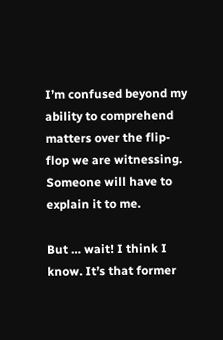I’m confused beyond my ability to comprehend matters over the flip-flop we are witnessing. Someone will have to explain it to me.

But … wait! I think I know. It’s that former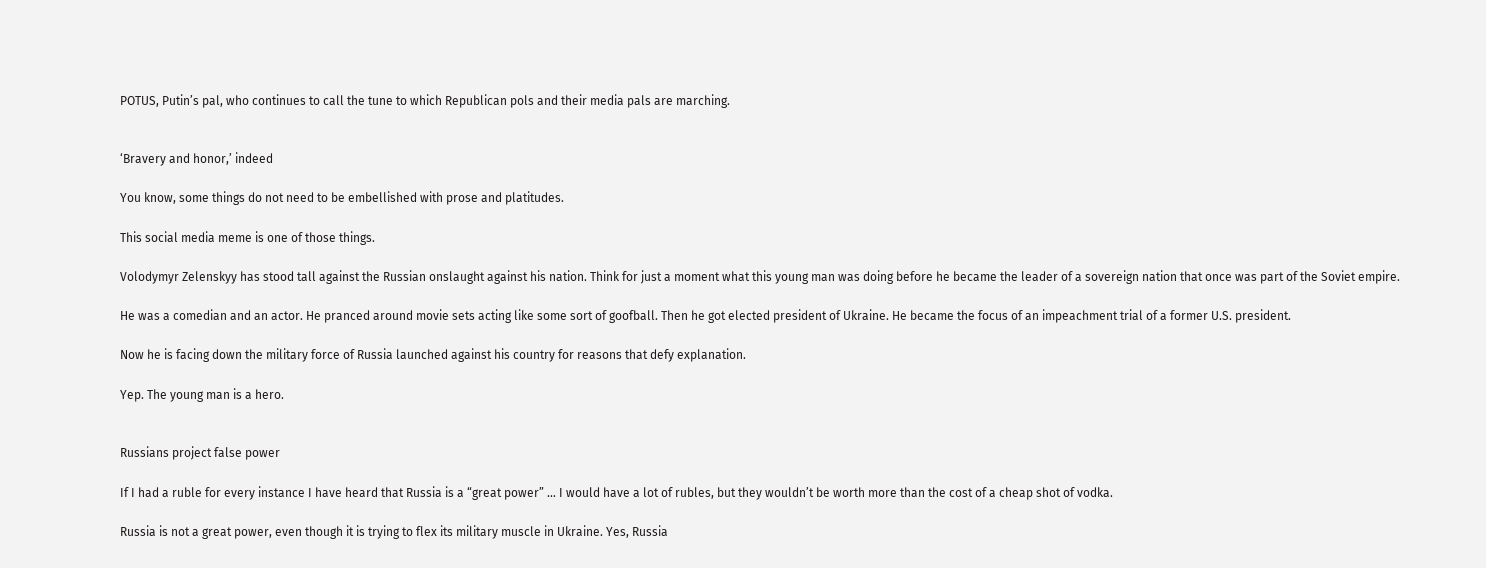POTUS, Putin’s pal, who continues to call the tune to which Republican pols and their media pals are marching.


‘Bravery and honor,’ indeed

You know, some things do not need to be embellished with prose and platitudes.

This social media meme is one of those things.

Volodymyr Zelenskyy has stood tall against the Russian onslaught against his nation. Think for just a moment what this young man was doing before he became the leader of a sovereign nation that once was part of the Soviet empire.

He was a comedian and an actor. He pranced around movie sets acting like some sort of goofball. Then he got elected president of Ukraine. He became the focus of an impeachment trial of a former U.S. president.

Now he is facing down the military force of Russia launched against his country for reasons that defy explanation.

Yep. The young man is a hero.


Russians project false power

If I had a ruble for every instance I have heard that Russia is a “great power” … I would have a lot of rubles, but they wouldn’t be worth more than the cost of a cheap shot of vodka.

Russia is not a great power, even though it is trying to flex its military muscle in Ukraine. Yes, Russia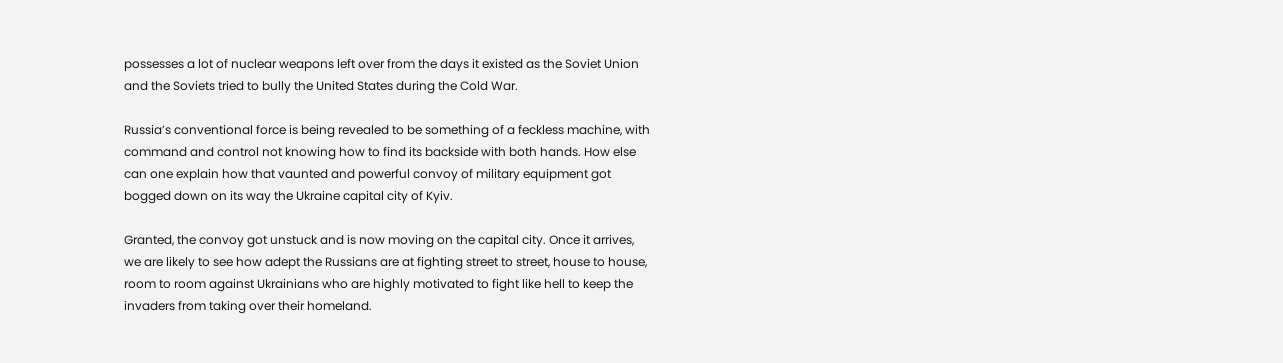possesses a lot of nuclear weapons left over from the days it existed as the Soviet Union and the Soviets tried to bully the United States during the Cold War.

Russia’s conventional force is being revealed to be something of a feckless machine, with command and control not knowing how to find its backside with both hands. How else can one explain how that vaunted and powerful convoy of military equipment got bogged down on its way the Ukraine capital city of Kyiv.

Granted, the convoy got unstuck and is now moving on the capital city. Once it arrives, we are likely to see how adept the Russians are at fighting street to street, house to house, room to room against Ukrainians who are highly motivated to fight like hell to keep the invaders from taking over their homeland.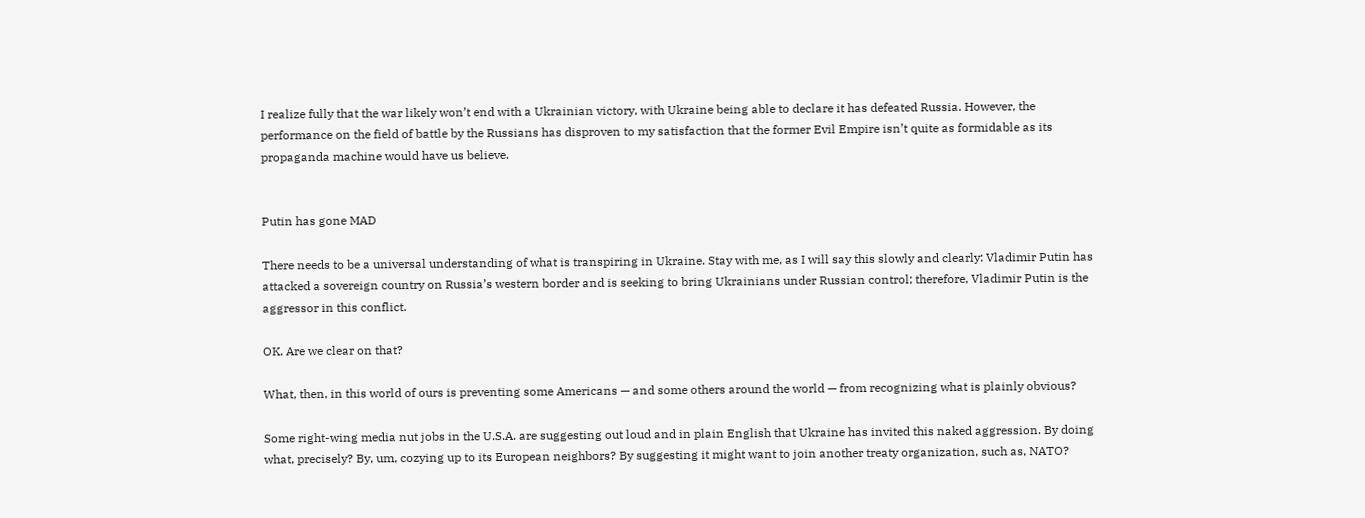I realize fully that the war likely won’t end with a Ukrainian victory, with Ukraine being able to declare it has defeated Russia. However, the performance on the field of battle by the Russians has disproven to my satisfaction that the former Evil Empire isn’t quite as formidable as its propaganda machine would have us believe.


Putin has gone MAD

There needs to be a universal understanding of what is transpiring in Ukraine. Stay with me, as I will say this slowly and clearly: Vladimir Putin has attacked a sovereign country on Russia’s western border and is seeking to bring Ukrainians under Russian control; therefore, Vladimir Putin is the aggressor in this conflict.

OK. Are we clear on that?

What, then, in this world of ours is preventing some Americans — and some others around the world — from recognizing what is plainly obvious?

Some right-wing media nut jobs in the U.S.A. are suggesting out loud and in plain English that Ukraine has invited this naked aggression. By doing what, precisely? By, um, cozying up to its European neighbors? By suggesting it might want to join another treaty organization, such as, NATO?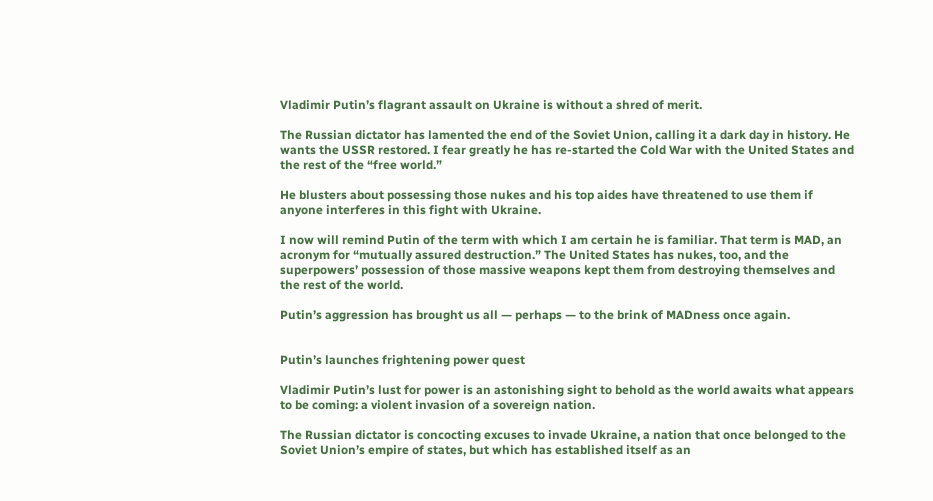Vladimir Putin’s flagrant assault on Ukraine is without a shred of merit.

The Russian dictator has lamented the end of the Soviet Union, calling it a dark day in history. He wants the USSR restored. I fear greatly he has re-started the Cold War with the United States and the rest of the “free world.”

He blusters about possessing those nukes and his top aides have threatened to use them if anyone interferes in this fight with Ukraine.

I now will remind Putin of the term with which I am certain he is familiar. That term is MAD, an acronym for “mutually assured destruction.” The United States has nukes, too, and the superpowers’ possession of those massive weapons kept them from destroying themselves and the rest of the world.

Putin’s aggression has brought us all — perhaps — to the brink of MADness once again.


Putin’s launches frightening power quest

Vladimir Putin’s lust for power is an astonishing sight to behold as the world awaits what appears to be coming: a violent invasion of a sovereign nation.

The Russian dictator is concocting excuses to invade Ukraine, a nation that once belonged to the Soviet Union’s empire of states, but which has established itself as an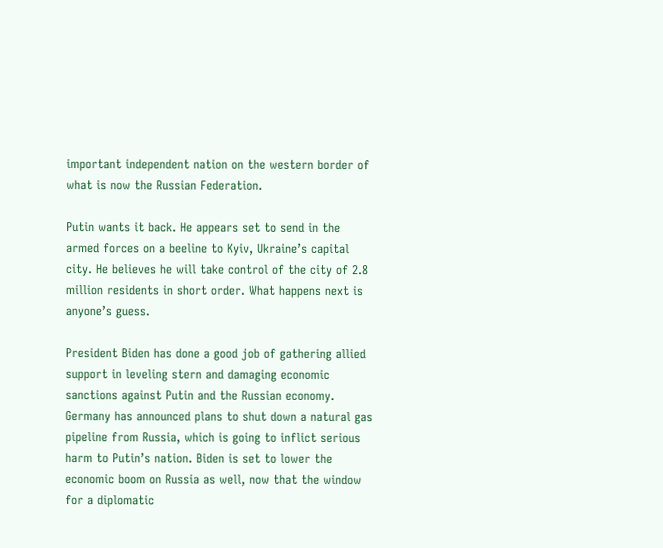important independent nation on the western border of what is now the Russian Federation.

Putin wants it back. He appears set to send in the armed forces on a beeline to Kyiv, Ukraine’s capital city. He believes he will take control of the city of 2.8 million residents in short order. What happens next is anyone’s guess.

President Biden has done a good job of gathering allied support in leveling stern and damaging economic sanctions against Putin and the Russian economy. Germany has announced plans to shut down a natural gas pipeline from Russia, which is going to inflict serious harm to Putin’s nation. Biden is set to lower the economic boom on Russia as well, now that the window for a diplomatic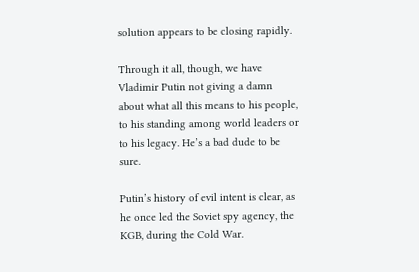solution appears to be closing rapidly.

Through it all, though, we have Vladimir Putin not giving a damn about what all this means to his people, to his standing among world leaders or to his legacy. He’s a bad dude to be sure.

Putin’s history of evil intent is clear, as he once led the Soviet spy agency, the KGB, during the Cold War.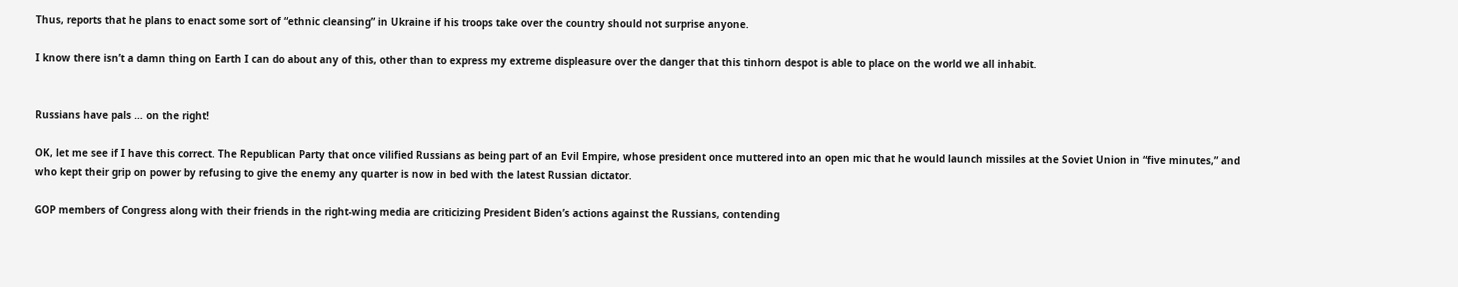Thus, reports that he plans to enact some sort of “ethnic cleansing” in Ukraine if his troops take over the country should not surprise anyone.

I know there isn’t a damn thing on Earth I can do about any of this, other than to express my extreme displeasure over the danger that this tinhorn despot is able to place on the world we all inhabit.


Russians have pals … on the right!

OK, let me see if I have this correct. The Republican Party that once vilified Russians as being part of an Evil Empire, whose president once muttered into an open mic that he would launch missiles at the Soviet Union in “five minutes,” and who kept their grip on power by refusing to give the enemy any quarter is now in bed with the latest Russian dictator.

GOP members of Congress along with their friends in the right-wing media are criticizing President Biden’s actions against the Russians, contending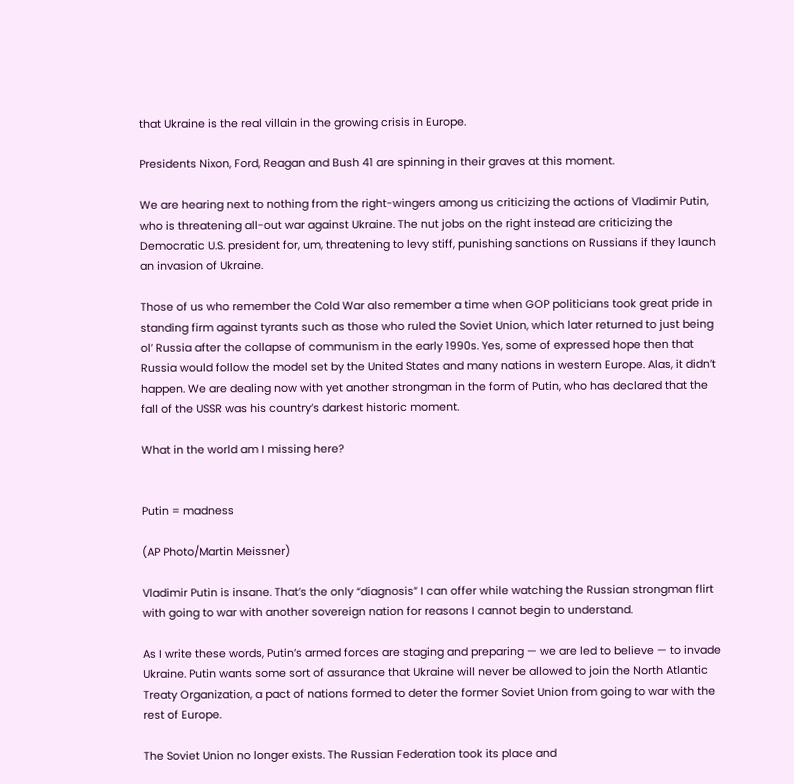that Ukraine is the real villain in the growing crisis in Europe.

Presidents Nixon, Ford, Reagan and Bush 41 are spinning in their graves at this moment.

We are hearing next to nothing from the right-wingers among us criticizing the actions of Vladimir Putin, who is threatening all-out war against Ukraine. The nut jobs on the right instead are criticizing the Democratic U.S. president for, um, threatening to levy stiff, punishing sanctions on Russians if they launch an invasion of Ukraine.

Those of us who remember the Cold War also remember a time when GOP politicians took great pride in standing firm against tyrants such as those who ruled the Soviet Union, which later returned to just being ol’ Russia after the collapse of communism in the early 1990s. Yes, some of expressed hope then that Russia would follow the model set by the United States and many nations in western Europe. Alas, it didn’t happen. We are dealing now with yet another strongman in the form of Putin, who has declared that the fall of the USSR was his country’s darkest historic moment.

What in the world am I missing here?


Putin = madness

(AP Photo/Martin Meissner)

Vladimir Putin is insane. That’s the only “diagnosis” I can offer while watching the Russian strongman flirt with going to war with another sovereign nation for reasons I cannot begin to understand.

As I write these words, Putin’s armed forces are staging and preparing — we are led to believe — to invade Ukraine. Putin wants some sort of assurance that Ukraine will never be allowed to join the North Atlantic Treaty Organization, a pact of nations formed to deter the former Soviet Union from going to war with the rest of Europe.

The Soviet Union no longer exists. The Russian Federation took its place and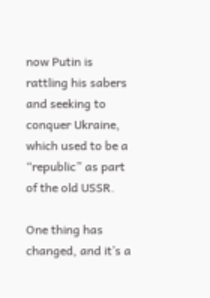now Putin is rattling his sabers and seeking to conquer Ukraine, which used to be a “republic” as part of the old USSR.

One thing has changed, and it’s a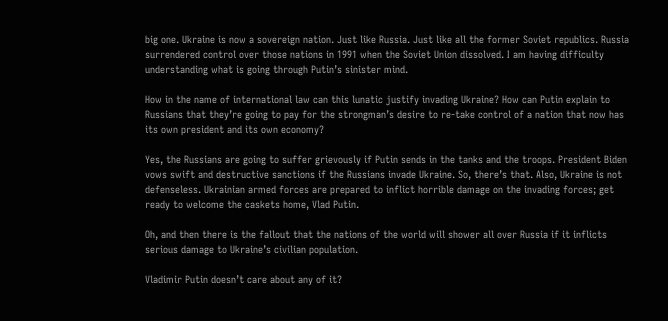big one. Ukraine is now a sovereign nation. Just like Russia. Just like all the former Soviet republics. Russia surrendered control over those nations in 1991 when the Soviet Union dissolved. I am having difficulty understanding what is going through Putin’s sinister mind.

How in the name of international law can this lunatic justify invading Ukraine? How can Putin explain to Russians that they’re going to pay for the strongman’s desire to re-take control of a nation that now has its own president and its own economy?

Yes, the Russians are going to suffer grievously if Putin sends in the tanks and the troops. President Biden vows swift and destructive sanctions if the Russians invade Ukraine. So, there’s that. Also, Ukraine is not defenseless. Ukrainian armed forces are prepared to inflict horrible damage on the invading forces; get ready to welcome the caskets home, Vlad Putin.

Oh, and then there is the fallout that the nations of the world will shower all over Russia if it inflicts serious damage to Ukraine’s civilian population.

Vladimir Putin doesn’t care about any of it?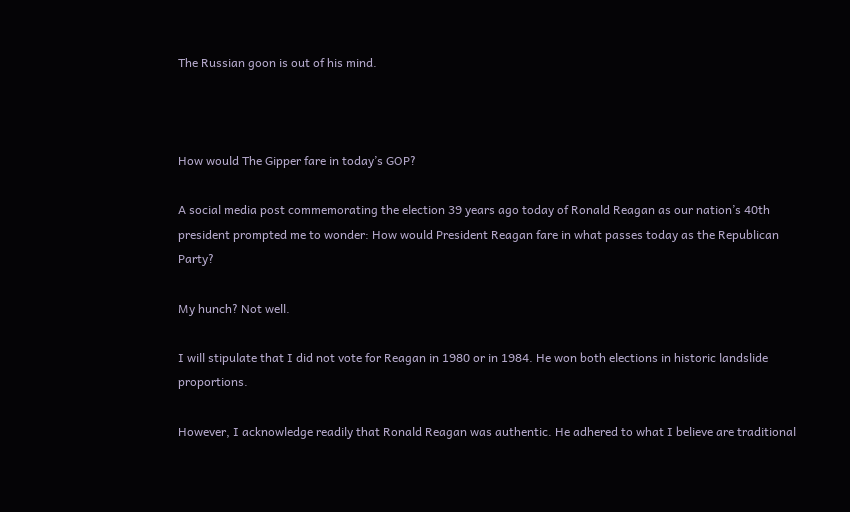The Russian goon is out of his mind.



How would The Gipper fare in today’s GOP?

A social media post commemorating the election 39 years ago today of Ronald Reagan as our nation’s 40th president prompted me to wonder: How would President Reagan fare in what passes today as the Republican Party?

My hunch? Not well.

I will stipulate that I did not vote for Reagan in 1980 or in 1984. He won both elections in historic landslide proportions.

However, I acknowledge readily that Ronald Reagan was authentic. He adhered to what I believe are traditional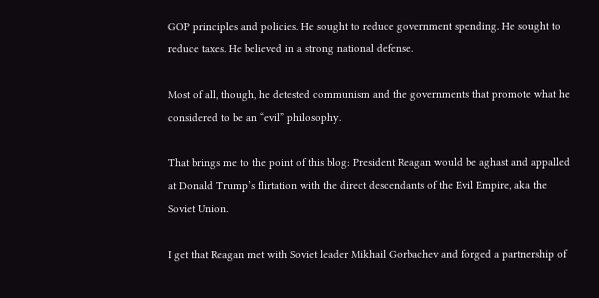GOP principles and policies. He sought to reduce government spending. He sought to reduce taxes. He believed in a strong national defense.

Most of all, though, he detested communism and the governments that promote what he considered to be an “evil” philosophy.

That brings me to the point of this blog: President Reagan would be aghast and appalled at Donald Trump’s flirtation with the direct descendants of the Evil Empire, aka the Soviet Union.

I get that Reagan met with Soviet leader Mikhail Gorbachev and forged a partnership of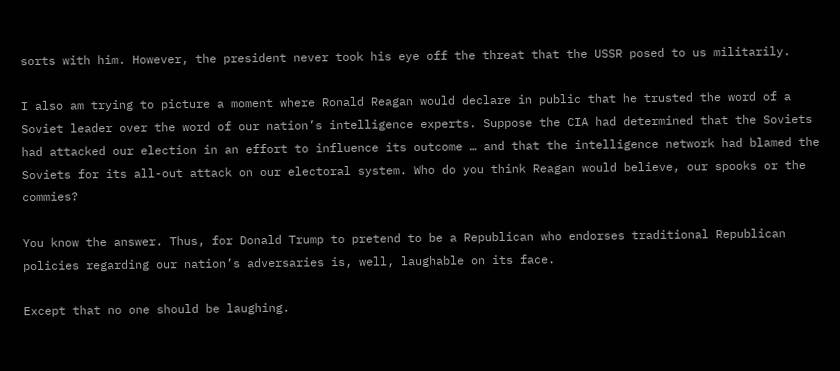sorts with him. However, the president never took his eye off the threat that the USSR posed to us militarily.

I also am trying to picture a moment where Ronald Reagan would declare in public that he trusted the word of a Soviet leader over the word of our nation’s intelligence experts. Suppose the CIA had determined that the Soviets had attacked our election in an effort to influence its outcome … and that the intelligence network had blamed the Soviets for its all-out attack on our electoral system. Who do you think Reagan would believe, our spooks or the commies?

You know the answer. Thus, for Donald Trump to pretend to be a Republican who endorses traditional Republican policies regarding our nation’s adversaries is, well, laughable on its face.

Except that no one should be laughing.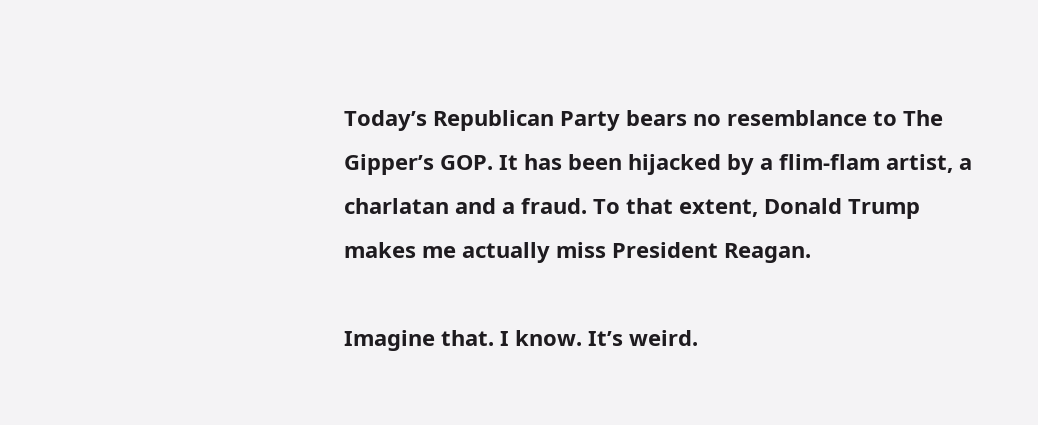Today’s Republican Party bears no resemblance to The Gipper’s GOP. It has been hijacked by a flim-flam artist, a charlatan and a fraud. To that extent, Donald Trump makes me actually miss President Reagan.

Imagine that. I know. It’s weird.